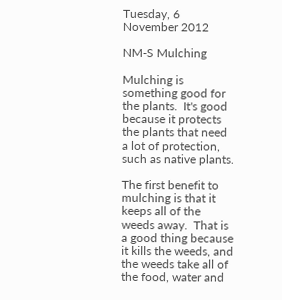Tuesday, 6 November 2012

NM-S Mulching

Mulching is something good for the plants.  It's good because it protects the plants that need a lot of protection, such as native plants.

The first benefit to mulching is that it keeps all of the weeds away.  That is a good thing because it kills the weeds, and the weeds take all of the food, water and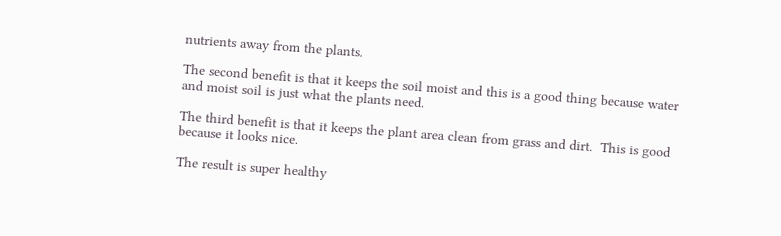nutrients away from the plants.

The second benefit is that it keeps the soil moist and this is a good thing because water and moist soil is just what the plants need.

The third benefit is that it keeps the plant area clean from grass and dirt.  This is good because it looks nice.

The result is super healthy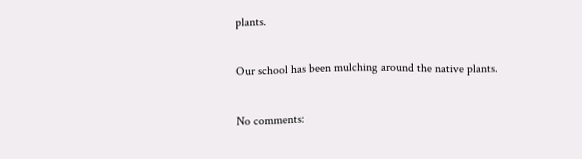plants.

Our school has been mulching around the native plants.

No comments: